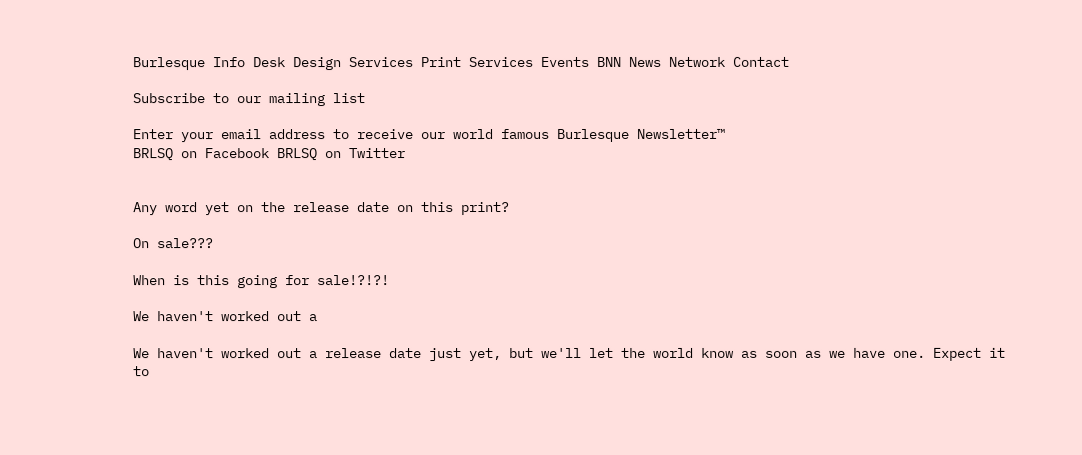Burlesque Info Desk Design Services Print Services Events BNN News Network Contact

Subscribe to our mailing list

Enter your email address to receive our world famous Burlesque Newsletter™
BRLSQ on Facebook BRLSQ on Twitter


Any word yet on the release date on this print?

On sale???

When is this going for sale!?!?!

We haven't worked out a

We haven't worked out a release date just yet, but we'll let the world know as soon as we have one. Expect it to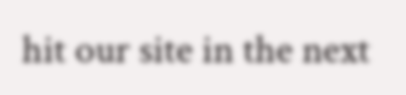hit our site in the next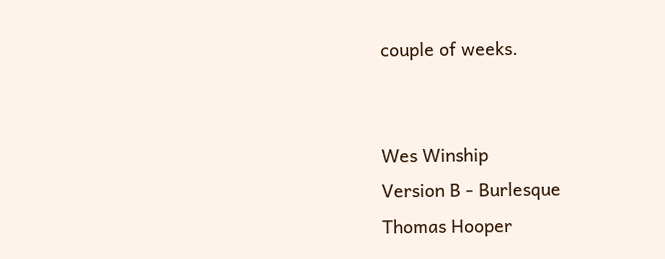couple of weeks.


Wes Winship
Version B - Burlesque
Thomas Hooper